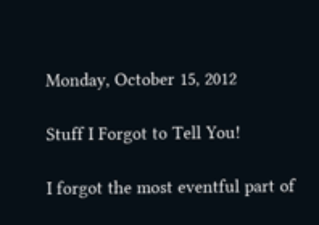Monday, October 15, 2012

Stuff I Forgot to Tell You!

I forgot the most eventful part of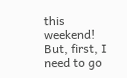this weekend!  But, first, I need to go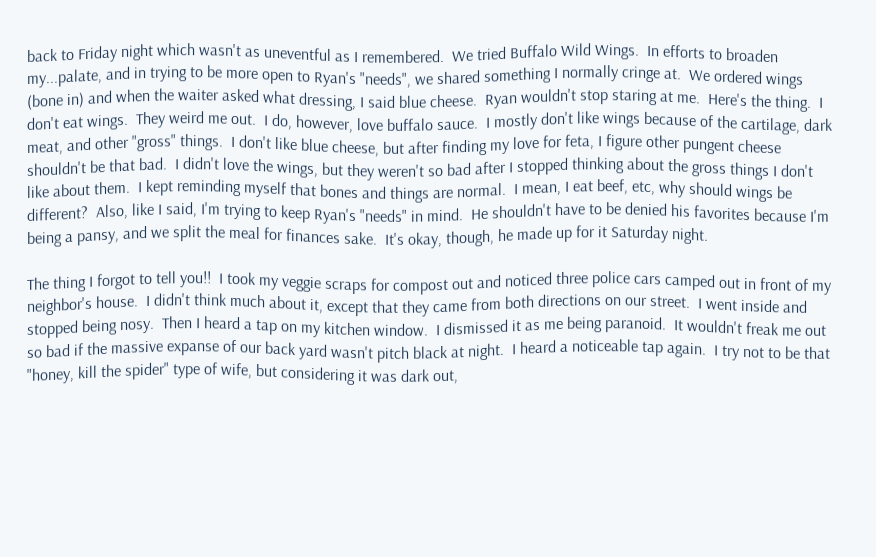back to Friday night which wasn't as uneventful as I remembered.  We tried Buffalo Wild Wings.  In efforts to broaden my...palate, and in trying to be more open to Ryan's "needs", we shared something I normally cringe at.  We ordered wings (bone in) and when the waiter asked what dressing, I said blue cheese.  Ryan wouldn't stop staring at me.  Here's the thing.  I don't eat wings.  They weird me out.  I do, however, love buffalo sauce.  I mostly don't like wings because of the cartilage, dark meat, and other "gross" things.  I don't like blue cheese, but after finding my love for feta, I figure other pungent cheese shouldn't be that bad.  I didn't love the wings, but they weren't so bad after I stopped thinking about the gross things I don't like about them.  I kept reminding myself that bones and things are normal.  I mean, I eat beef, etc, why should wings be different?  Also, like I said, I'm trying to keep Ryan's "needs" in mind.  He shouldn't have to be denied his favorites because I'm being a pansy, and we split the meal for finances sake.  It's okay, though, he made up for it Saturday night.

The thing I forgot to tell you!!  I took my veggie scraps for compost out and noticed three police cars camped out in front of my neighbor's house.  I didn't think much about it, except that they came from both directions on our street.  I went inside and stopped being nosy.  Then I heard a tap on my kitchen window.  I dismissed it as me being paranoid.  It wouldn't freak me out so bad if the massive expanse of our back yard wasn't pitch black at night.  I heard a noticeable tap again.  I try not to be that "honey, kill the spider" type of wife, but considering it was dark out,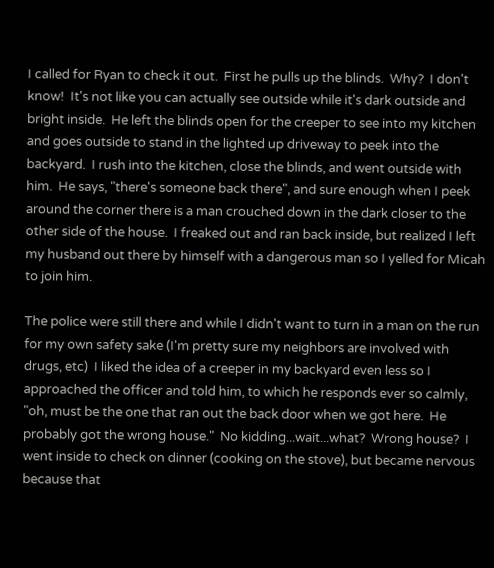I called for Ryan to check it out.  First he pulls up the blinds.  Why?  I don't know!  It's not like you can actually see outside while it's dark outside and bright inside.  He left the blinds open for the creeper to see into my kitchen and goes outside to stand in the lighted up driveway to peek into the backyard.  I rush into the kitchen, close the blinds, and went outside with him.  He says, "there's someone back there", and sure enough when I peek around the corner there is a man crouched down in the dark closer to the other side of the house.  I freaked out and ran back inside, but realized I left my husband out there by himself with a dangerous man so I yelled for Micah to join him.

The police were still there and while I didn't want to turn in a man on the run for my own safety sake (I'm pretty sure my neighbors are involved with drugs, etc)  I liked the idea of a creeper in my backyard even less so I approached the officer and told him, to which he responds ever so calmly, "oh, must be the one that ran out the back door when we got here.  He probably got the wrong house."  No kidding...wait...what?  Wrong house?  I went inside to check on dinner (cooking on the stove), but became nervous because that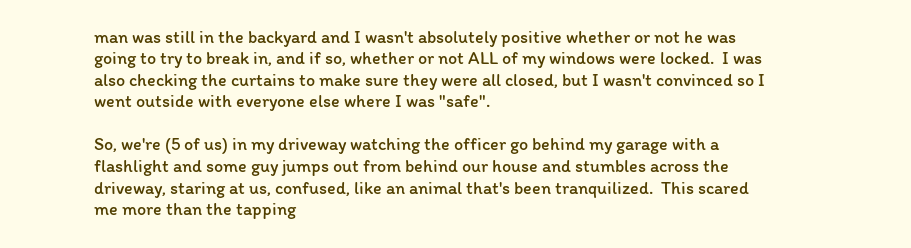man was still in the backyard and I wasn't absolutely positive whether or not he was going to try to break in, and if so, whether or not ALL of my windows were locked.  I was also checking the curtains to make sure they were all closed, but I wasn't convinced so I went outside with everyone else where I was "safe".

So, we're (5 of us) in my driveway watching the officer go behind my garage with a flashlight and some guy jumps out from behind our house and stumbles across the driveway, staring at us, confused, like an animal that's been tranquilized.  This scared me more than the tapping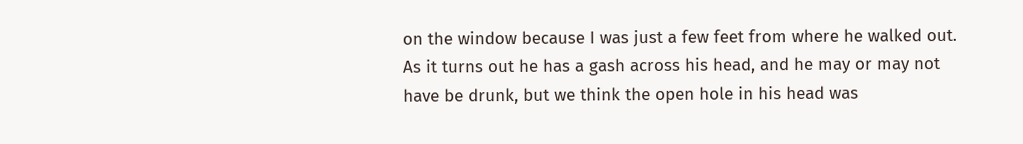on the window because I was just a few feet from where he walked out.  As it turns out he has a gash across his head, and he may or may not have be drunk, but we think the open hole in his head was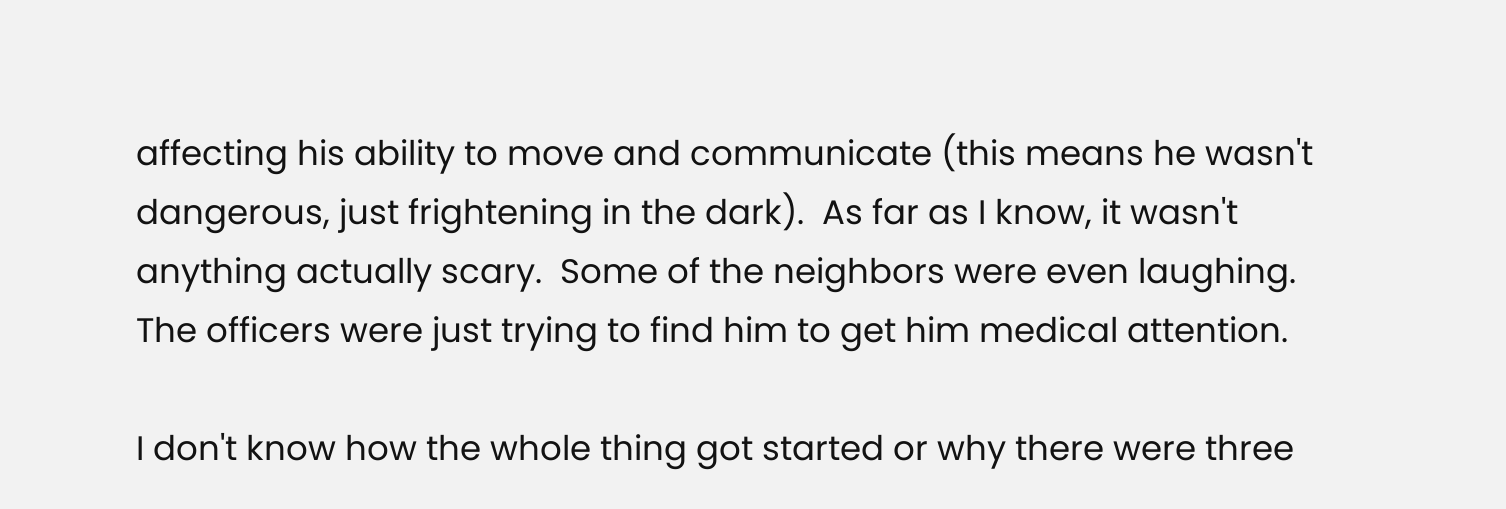affecting his ability to move and communicate (this means he wasn't dangerous, just frightening in the dark).  As far as I know, it wasn't anything actually scary.  Some of the neighbors were even laughing.  The officers were just trying to find him to get him medical attention.

I don't know how the whole thing got started or why there were three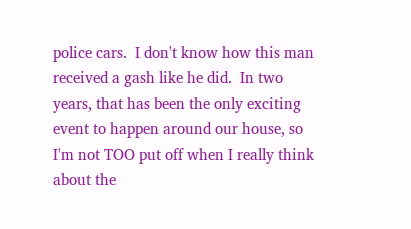police cars.  I don't know how this man received a gash like he did.  In two years, that has been the only exciting event to happen around our house, so I'm not TOO put off when I really think about the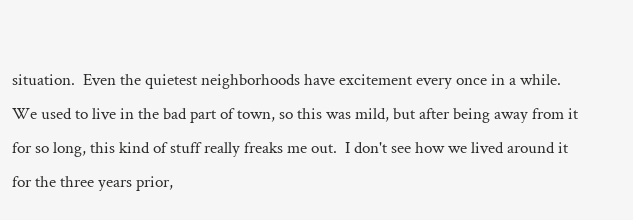situation.  Even the quietest neighborhoods have excitement every once in a while.  We used to live in the bad part of town, so this was mild, but after being away from it for so long, this kind of stuff really freaks me out.  I don't see how we lived around it for the three years prior,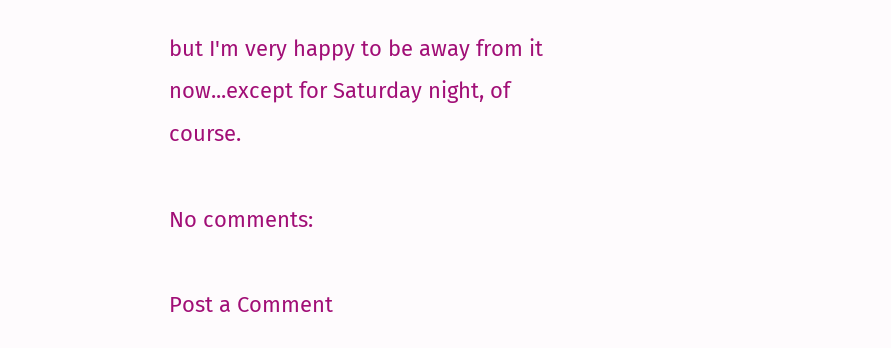but I'm very happy to be away from it now...except for Saturday night, of course.

No comments:

Post a Comment